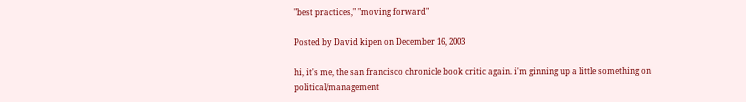"best practices," "moving forward"

Posted by David kipen on December 16, 2003

hi, it's me, the san francisco chronicle book critic again. i'm ginning up a little something on political/management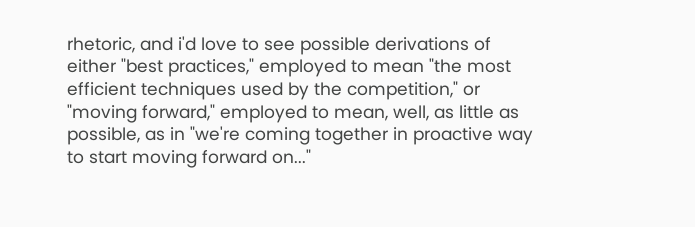rhetoric, and i'd love to see possible derivations of either "best practices," employed to mean "the most efficient techniques used by the competition," or "moving forward," employed to mean, well, as little as possible, as in "we're coming together in proactive way to start moving forward on..."